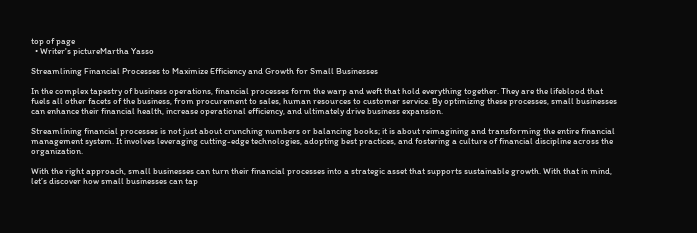top of page
  • Writer's pictureMartha Yasso

Streamlining Financial Processes to Maximize Efficiency and Growth for Small Businesses

In the complex tapestry of business operations, financial processes form the warp and weft that hold everything together. They are the lifeblood that fuels all other facets of the business, from procurement to sales, human resources to customer service. By optimizing these processes, small businesses can enhance their financial health, increase operational efficiency, and ultimately drive business expansion.

Streamlining financial processes is not just about crunching numbers or balancing books; it is about reimagining and transforming the entire financial management system. It involves leveraging cutting-edge technologies, adopting best practices, and fostering a culture of financial discipline across the organization.

With the right approach, small businesses can turn their financial processes into a strategic asset that supports sustainable growth. With that in mind, let’s discover how small businesses can tap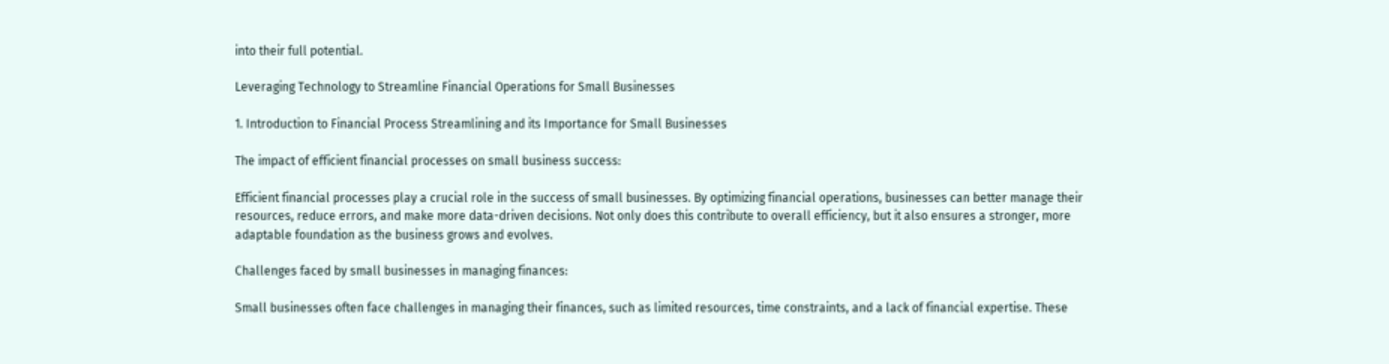into their full potential.

Leveraging Technology to Streamline Financial Operations for Small Businesses

1. Introduction to Financial Process Streamlining and its Importance for Small Businesses

The impact of efficient financial processes on small business success:

Efficient financial processes play a crucial role in the success of small businesses. By optimizing financial operations, businesses can better manage their resources, reduce errors, and make more data-driven decisions. Not only does this contribute to overall efficiency, but it also ensures a stronger, more adaptable foundation as the business grows and evolves.

Challenges faced by small businesses in managing finances:

Small businesses often face challenges in managing their finances, such as limited resources, time constraints, and a lack of financial expertise. These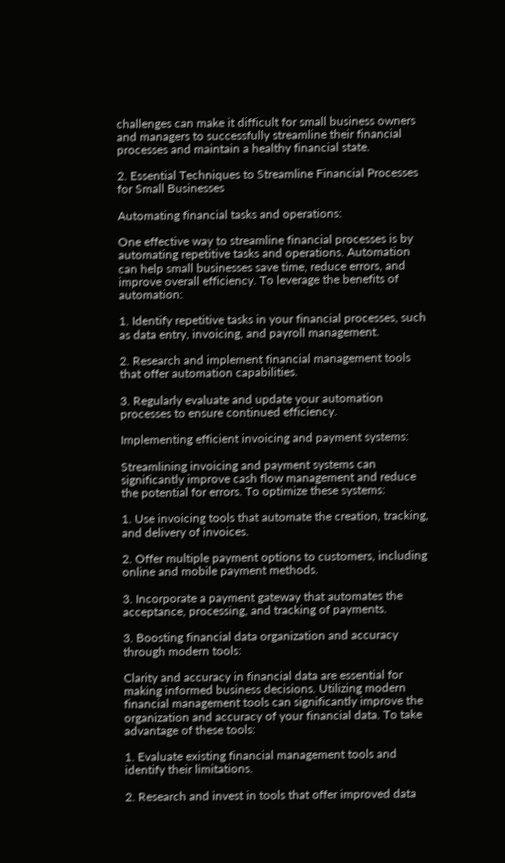challenges can make it difficult for small business owners and managers to successfully streamline their financial processes and maintain a healthy financial state.

2. Essential Techniques to Streamline Financial Processes for Small Businesses

Automating financial tasks and operations:

One effective way to streamline financial processes is by automating repetitive tasks and operations. Automation can help small businesses save time, reduce errors, and improve overall efficiency. To leverage the benefits of automation:

1. Identify repetitive tasks in your financial processes, such as data entry, invoicing, and payroll management.

2. Research and implement financial management tools that offer automation capabilities.

3. Regularly evaluate and update your automation processes to ensure continued efficiency.

Implementing efficient invoicing and payment systems:

Streamlining invoicing and payment systems can significantly improve cash flow management and reduce the potential for errors. To optimize these systems:

1. Use invoicing tools that automate the creation, tracking, and delivery of invoices.

2. Offer multiple payment options to customers, including online and mobile payment methods.

3. Incorporate a payment gateway that automates the acceptance, processing, and tracking of payments.

3. Boosting financial data organization and accuracy through modern tools:

Clarity and accuracy in financial data are essential for making informed business decisions. Utilizing modern financial management tools can significantly improve the organization and accuracy of your financial data. To take advantage of these tools:

1. Evaluate existing financial management tools and identify their limitations.

2. Research and invest in tools that offer improved data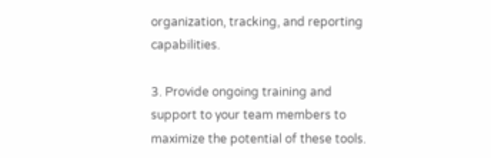organization, tracking, and reporting capabilities.

3. Provide ongoing training and support to your team members to maximize the potential of these tools.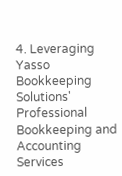4. Leveraging Yasso Bookkeeping Solutions' Professional Bookkeeping and Accounting Services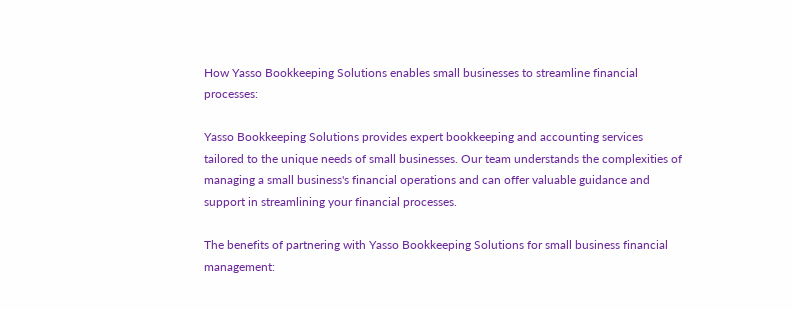How Yasso Bookkeeping Solutions enables small businesses to streamline financial processes:

Yasso Bookkeeping Solutions provides expert bookkeeping and accounting services tailored to the unique needs of small businesses. Our team understands the complexities of managing a small business's financial operations and can offer valuable guidance and support in streamlining your financial processes.

The benefits of partnering with Yasso Bookkeeping Solutions for small business financial management: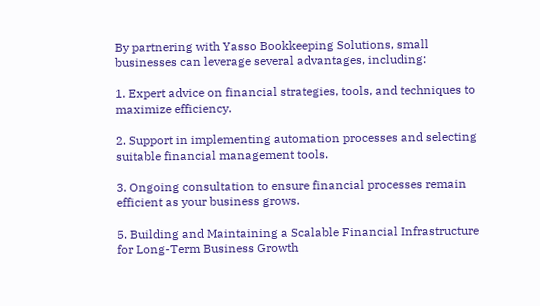By partnering with Yasso Bookkeeping Solutions, small businesses can leverage several advantages, including:

1. Expert advice on financial strategies, tools, and techniques to maximize efficiency.

2. Support in implementing automation processes and selecting suitable financial management tools.

3. Ongoing consultation to ensure financial processes remain efficient as your business grows.

5. Building and Maintaining a Scalable Financial Infrastructure for Long-Term Business Growth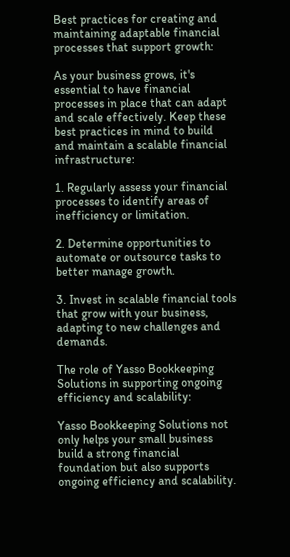Best practices for creating and maintaining adaptable financial processes that support growth:

As your business grows, it's essential to have financial processes in place that can adapt and scale effectively. Keep these best practices in mind to build and maintain a scalable financial infrastructure:

1. Regularly assess your financial processes to identify areas of inefficiency or limitation.

2. Determine opportunities to automate or outsource tasks to better manage growth.

3. Invest in scalable financial tools that grow with your business, adapting to new challenges and demands.

The role of Yasso Bookkeeping Solutions in supporting ongoing efficiency and scalability:

Yasso Bookkeeping Solutions not only helps your small business build a strong financial foundation but also supports ongoing efficiency and scalability.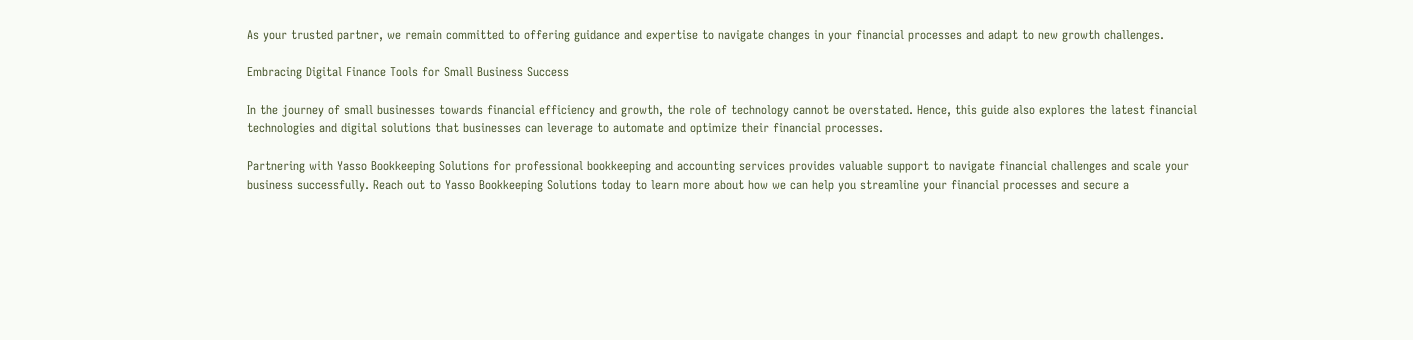As your trusted partner, we remain committed to offering guidance and expertise to navigate changes in your financial processes and adapt to new growth challenges.

Embracing Digital Finance Tools for Small Business Success

In the journey of small businesses towards financial efficiency and growth, the role of technology cannot be overstated. Hence, this guide also explores the latest financial technologies and digital solutions that businesses can leverage to automate and optimize their financial processes.

Partnering with Yasso Bookkeeping Solutions for professional bookkeeping and accounting services provides valuable support to navigate financial challenges and scale your business successfully. Reach out to Yasso Bookkeeping Solutions today to learn more about how we can help you streamline your financial processes and secure a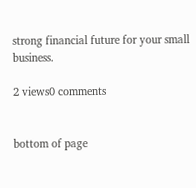strong financial future for your small business.

2 views0 comments


bottom of page